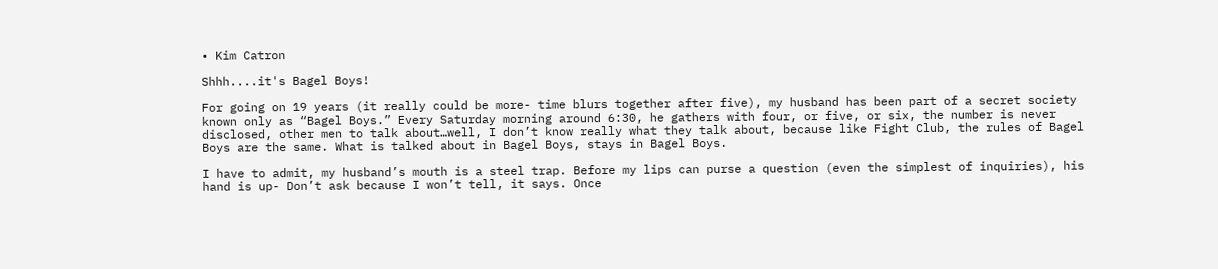• Kim Catron

Shhh....it's Bagel Boys!

For going on 19 years (it really could be more- time blurs together after five), my husband has been part of a secret society known only as “Bagel Boys.” Every Saturday morning around 6:30, he gathers with four, or five, or six, the number is never disclosed, other men to talk about…well, I don’t know really what they talk about, because like Fight Club, the rules of Bagel Boys are the same. What is talked about in Bagel Boys, stays in Bagel Boys.

I have to admit, my husband’s mouth is a steel trap. Before my lips can purse a question (even the simplest of inquiries), his hand is up- Don’t ask because I won’t tell, it says. Once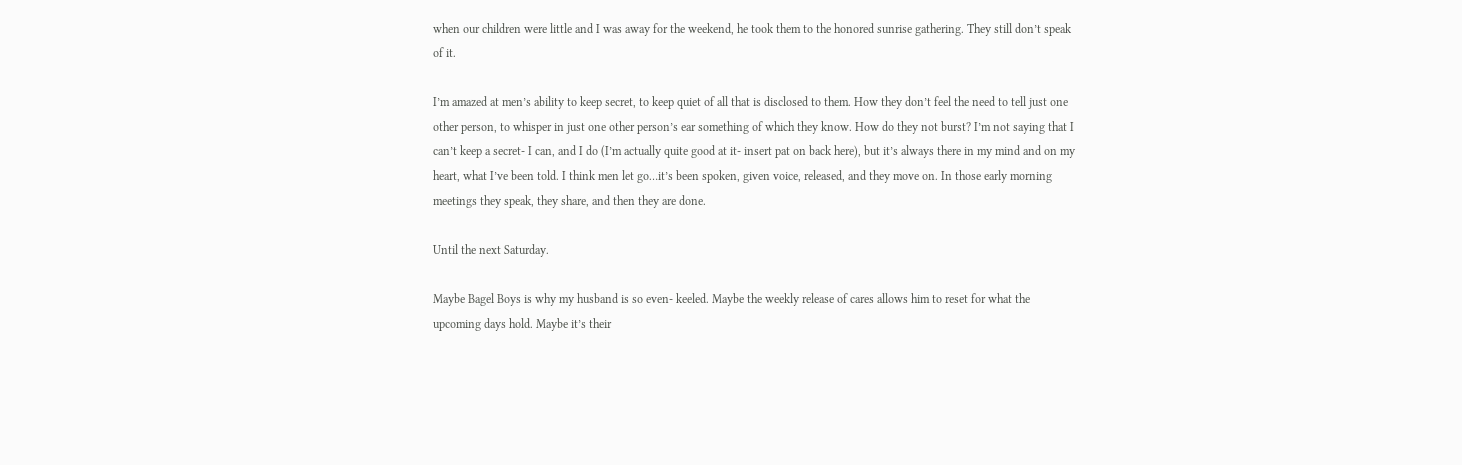when our children were little and I was away for the weekend, he took them to the honored sunrise gathering. They still don’t speak of it.

I’m amazed at men’s ability to keep secret, to keep quiet of all that is disclosed to them. How they don’t feel the need to tell just one other person, to whisper in just one other person’s ear something of which they know. How do they not burst? I’m not saying that I can’t keep a secret- I can, and I do (I’m actually quite good at it- insert pat on back here), but it’s always there in my mind and on my heart, what I’ve been told. I think men let go…it’s been spoken, given voice, released, and they move on. In those early morning meetings they speak, they share, and then they are done.

Until the next Saturday.

Maybe Bagel Boys is why my husband is so even- keeled. Maybe the weekly release of cares allows him to reset for what the upcoming days hold. Maybe it’s their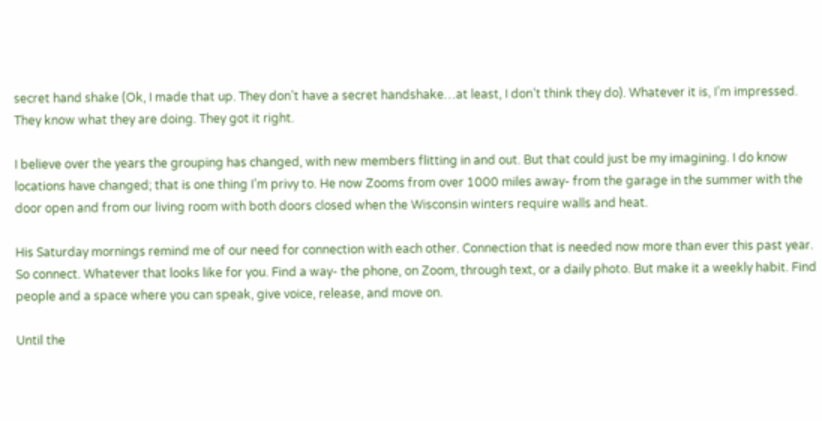secret hand shake (Ok, I made that up. They don’t have a secret handshake…at least, I don’t think they do). Whatever it is, I’m impressed. They know what they are doing. They got it right.

I believe over the years the grouping has changed, with new members flitting in and out. But that could just be my imagining. I do know locations have changed; that is one thing I’m privy to. He now Zooms from over 1000 miles away- from the garage in the summer with the door open and from our living room with both doors closed when the Wisconsin winters require walls and heat.

His Saturday mornings remind me of our need for connection with each other. Connection that is needed now more than ever this past year. So connect. Whatever that looks like for you. Find a way- the phone, on Zoom, through text, or a daily photo. But make it a weekly habit. Find people and a space where you can speak, give voice, release, and move on.

Until the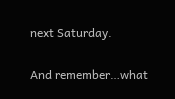next Saturday.

And remember…what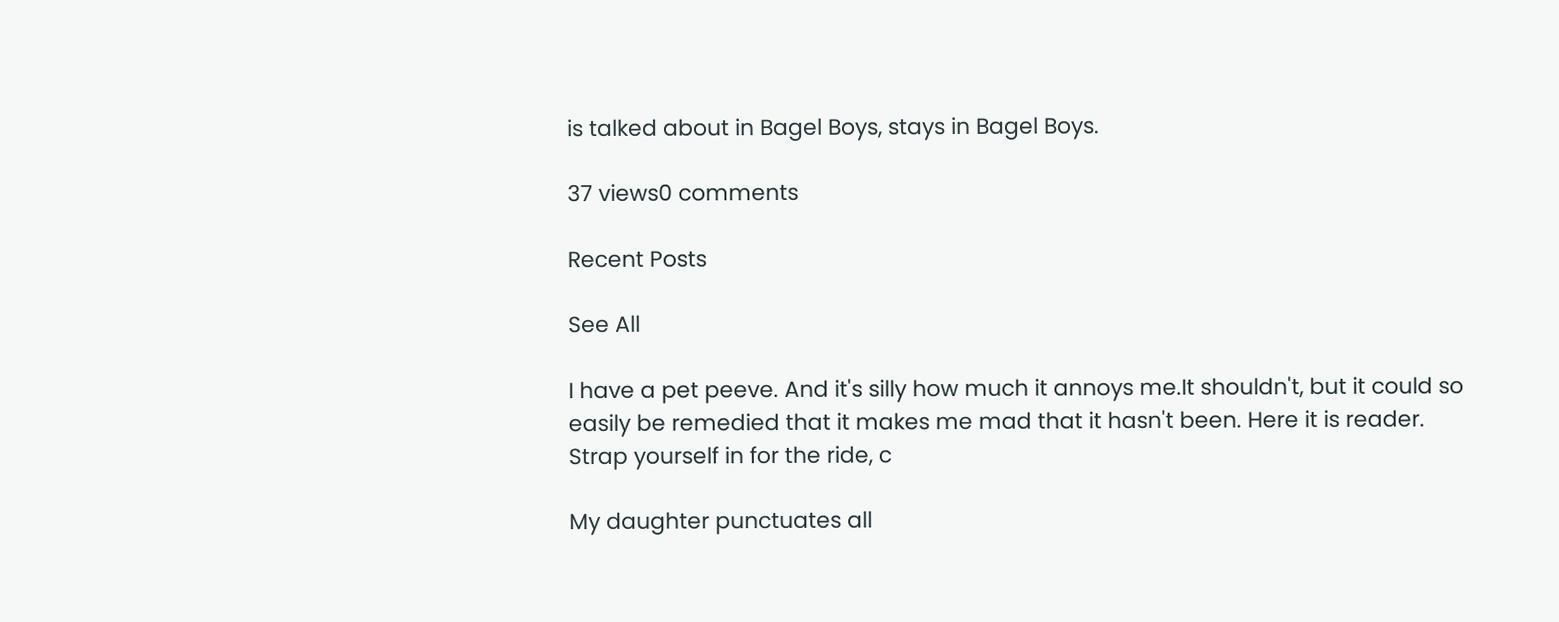is talked about in Bagel Boys, stays in Bagel Boys.

37 views0 comments

Recent Posts

See All

I have a pet peeve. And it's silly how much it annoys me.It shouldn't, but it could so easily be remedied that it makes me mad that it hasn't been. Here it is reader. Strap yourself in for the ride, c

My daughter punctuates all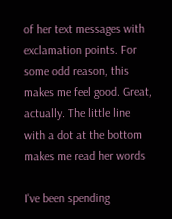of her text messages with exclamation points. For some odd reason, this makes me feel good. Great, actually. The little line with a dot at the bottom makes me read her words

I've been spending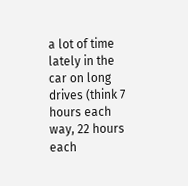a lot of time lately in the car on long drives (think 7 hours each way, 22 hours each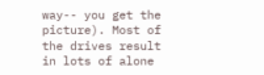way-- you get the picture). Most of the drives result in lots of alone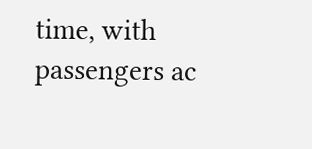time, with passengers ac